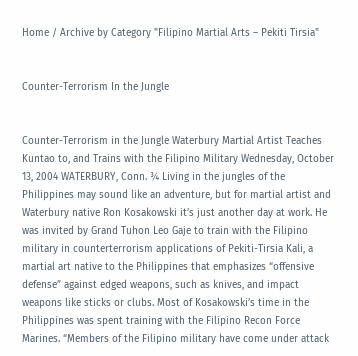Home / Archive by Category "Filipino Martial Arts – Pekiti Tirsia"


Counter-Terrorism In the Jungle


Counter-Terrorism in the Jungle Waterbury Martial Artist Teaches Kuntao to, and Trains with the Filipino Military Wednesday, October 13, 2004 WATERBURY, Conn. ¾ Living in the jungles of the Philippines may sound like an adventure, but for martial artist and Waterbury native Ron Kosakowski it’s just another day at work. He was invited by Grand Tuhon Leo Gaje to train with the Filipino military in counterterrorism applications of Pekiti-Tirsia Kali, a martial art native to the Philippines that emphasizes “offensive defense” against edged weapons, such as knives, and impact weapons like sticks or clubs. Most of Kosakowski’s time in the Philippines was spent training with the Filipino Recon Force Marines. “Members of the Filipino military have come under attack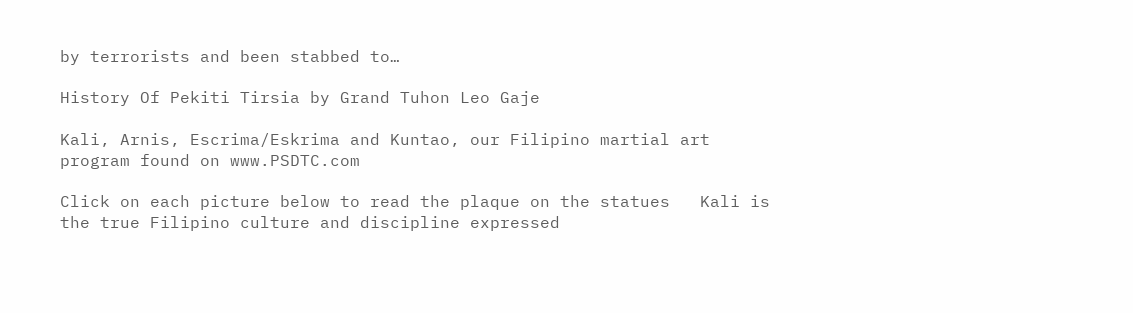by terrorists and been stabbed to…

History Of Pekiti Tirsia by Grand Tuhon Leo Gaje

Kali, Arnis, Escrima/Eskrima and Kuntao, our Filipino martial art program found on www.PSDTC.com

Click on each picture below to read the plaque on the statues   Kali is the true Filipino culture and discipline expressed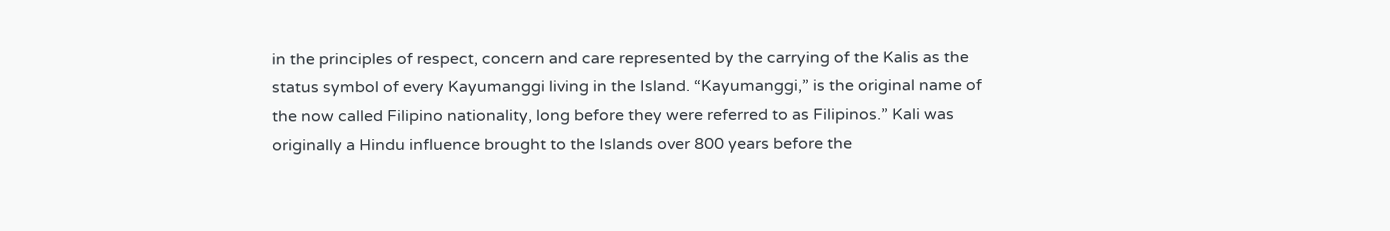in the principles of respect, concern and care represented by the carrying of the Kalis as the status symbol of every Kayumanggi living in the Island. “Kayumanggi,” is the original name of the now called Filipino nationality, long before they were referred to as Filipinos.” Kali was originally a Hindu influence brought to the Islands over 800 years before the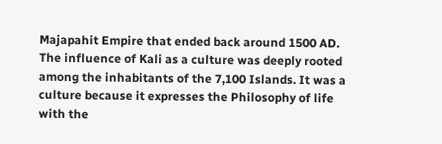Majapahit Empire that ended back around 1500 AD. The influence of Kali as a culture was deeply rooted among the inhabitants of the 7,100 Islands. It was a culture because it expresses the Philosophy of life with the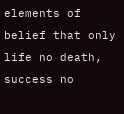elements of belief that only life no death, success no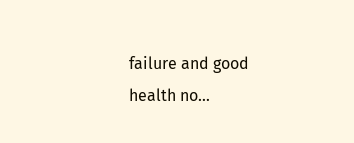failure and good health no…